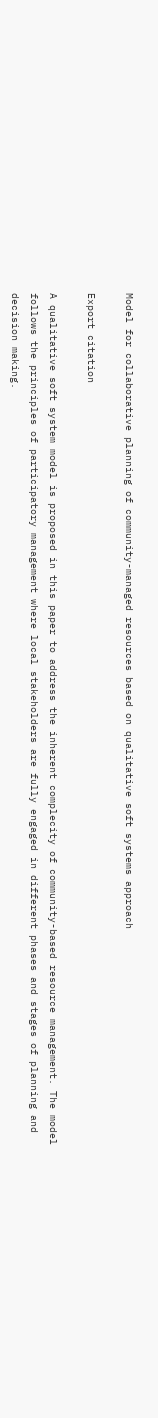Model for collaborative planning of community-managed resources based on qualitative soft systems approach

Export citation

A qualitative soft system model is proposed in this paper to address the inherent complecity of community-based resource management. The model follows the principles of participatory management where local stakeholders are fully engaged in different phases and stages of planning and decision making.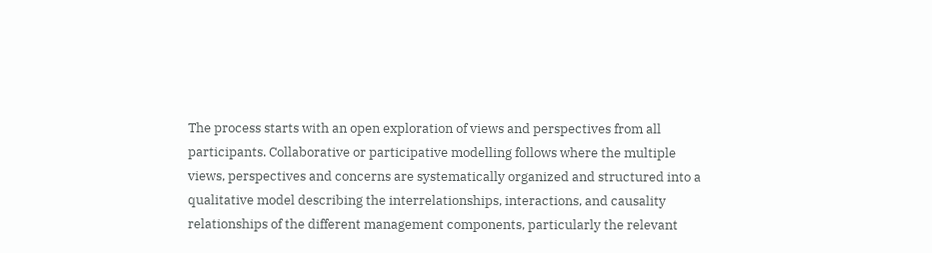The process starts with an open exploration of views and perspectives from all participants. Collaborative or participative modelling follows where the multiple views, perspectives and concerns are systematically organized and structured into a qualitative model describing the interrelationships, interactions, and causality relationships of the different management components, particularly the relevant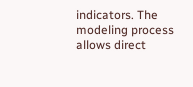indicators. The modeling process allows direct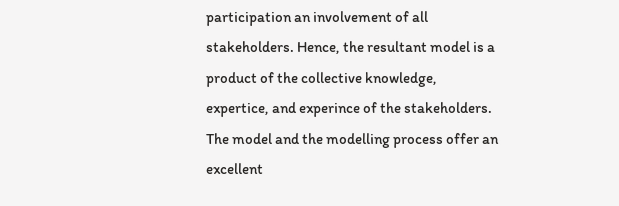participation an involvement of all stakeholders. Hence, the resultant model is a product of the collective knowledge, expertice, and experince of the stakeholders. The model and the modelling process offer an excellent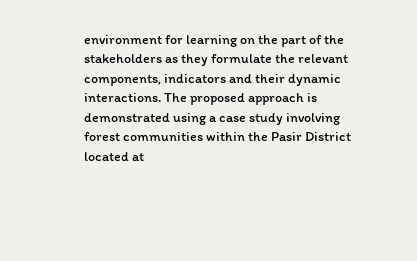environment for learning on the part of the stakeholders as they formulate the relevant components, indicators and their dynamic interactions. The proposed approach is demonstrated using a case study involving forest communities within the Pasir District located at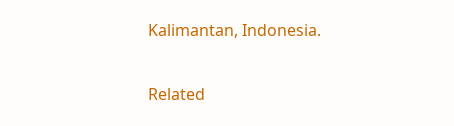Kalimantan, Indonesia.

Related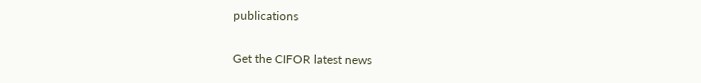publications

Get the CIFOR latest news